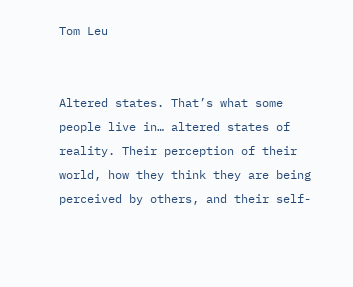Tom Leu


Altered states. That’s what some people live in… altered states of reality. Their perception of their world, how they think they are being perceived by others, and their self-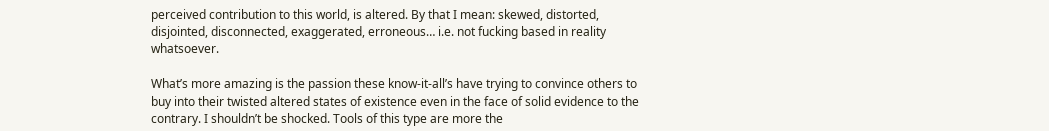perceived contribution to this world, is altered. By that I mean: skewed, distorted, disjointed, disconnected, exaggerated, erroneous… i.e. not fucking based in reality whatsoever.

What’s more amazing is the passion these know-it-all’s have trying to convince others to buy into their twisted altered states of existence even in the face of solid evidence to the contrary. I shouldn’t be shocked. Tools of this type are more the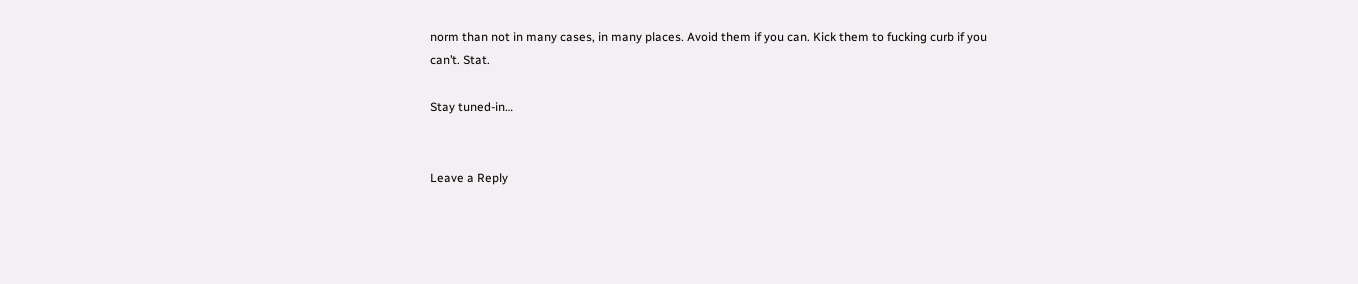norm than not in many cases, in many places. Avoid them if you can. Kick them to fucking curb if you can’t. Stat.

Stay tuned-in…


Leave a Reply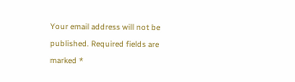Your email address will not be published. Required fields are marked *